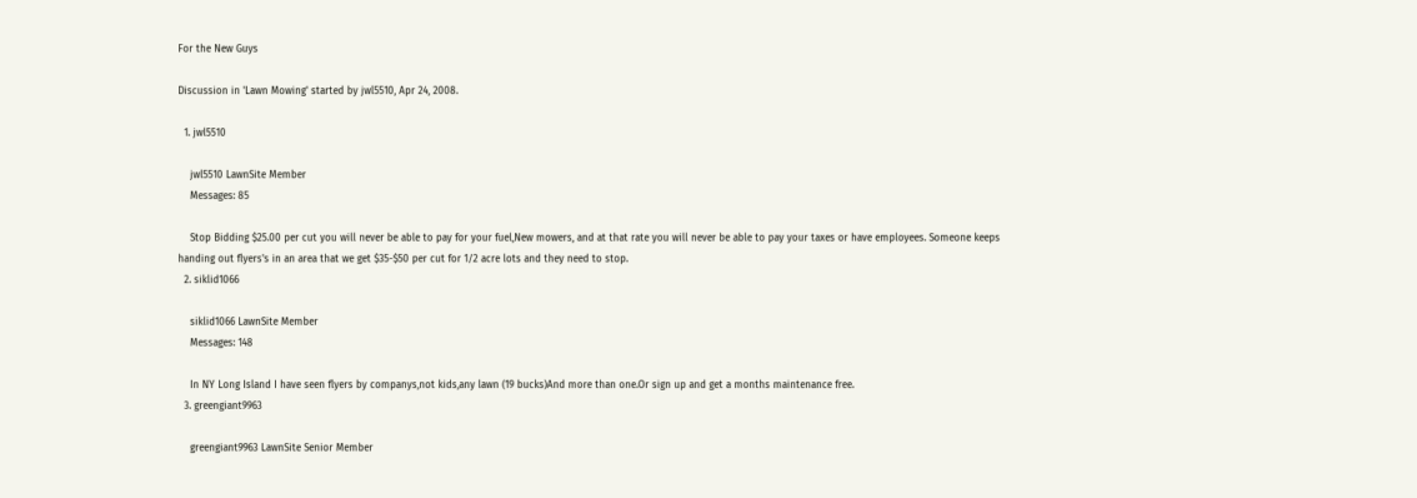For the New Guys

Discussion in 'Lawn Mowing' started by jwl5510, Apr 24, 2008.

  1. jwl5510

    jwl5510 LawnSite Member
    Messages: 85

    Stop Bidding $25.00 per cut you will never be able to pay for your fuel,New mowers, and at that rate you will never be able to pay your taxes or have employees. Someone keeps handing out flyers's in an area that we get $35-$50 per cut for 1/2 acre lots and they need to stop.
  2. siklid1066

    siklid1066 LawnSite Member
    Messages: 148

    In NY Long Island I have seen flyers by companys,not kids,any lawn (19 bucks)And more than one.Or sign up and get a months maintenance free.
  3. greengiant9963

    greengiant9963 LawnSite Senior Member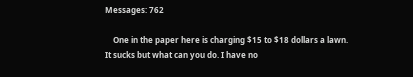Messages: 762

    One in the paper here is charging $15 to $18 dollars a lawn. It sucks but what can you do. I have no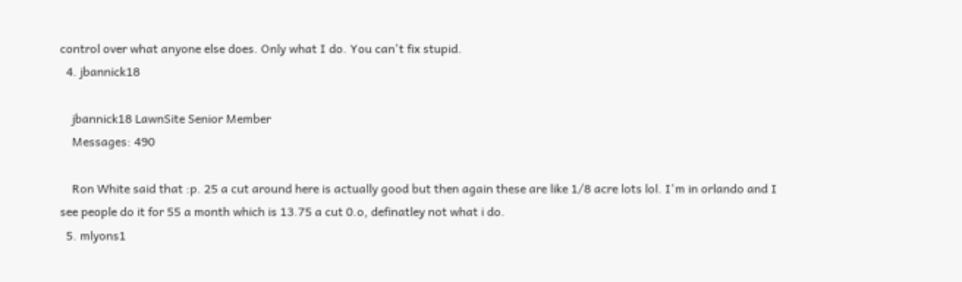control over what anyone else does. Only what I do. You can't fix stupid.
  4. jbannick18

    jbannick18 LawnSite Senior Member
    Messages: 490

    Ron White said that :p. 25 a cut around here is actually good but then again these are like 1/8 acre lots lol. I'm in orlando and I see people do it for 55 a month which is 13.75 a cut 0.o, definatley not what i do.
  5. mlyons1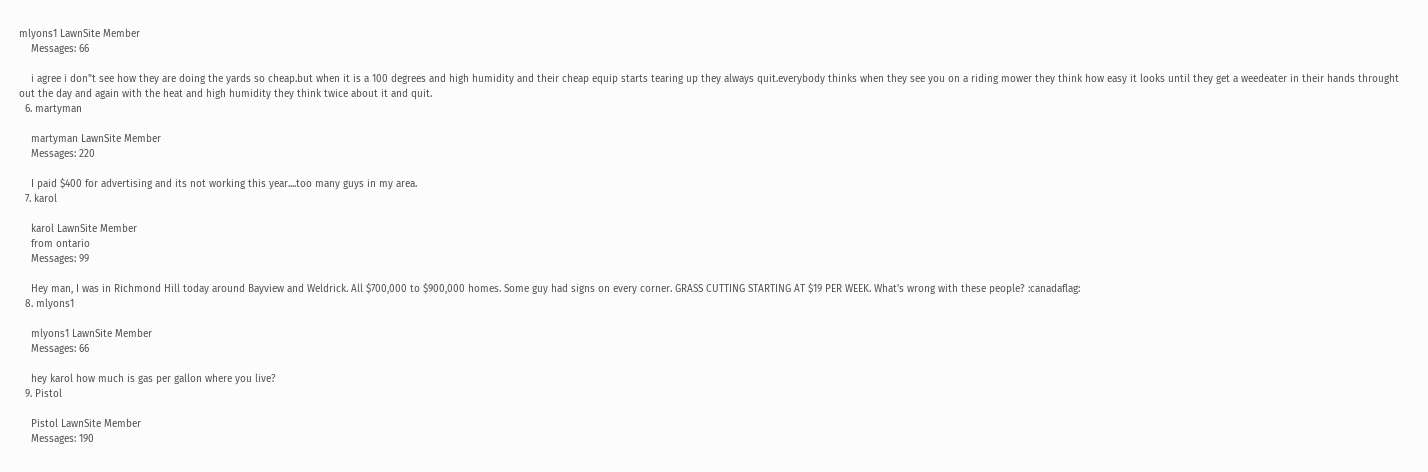mlyons1 LawnSite Member
    Messages: 66

    i agree i don"t see how they are doing the yards so cheap.but when it is a 100 degrees and high humidity and their cheap equip starts tearing up they always quit.everybody thinks when they see you on a riding mower they think how easy it looks until they get a weedeater in their hands throught out the day and again with the heat and high humidity they think twice about it and quit.
  6. martyman

    martyman LawnSite Member
    Messages: 220

    I paid $400 for advertising and its not working this year....too many guys in my area.
  7. karol

    karol LawnSite Member
    from ontario
    Messages: 99

    Hey man, I was in Richmond Hill today around Bayview and Weldrick. All $700,000 to $900,000 homes. Some guy had signs on every corner. GRASS CUTTING STARTING AT $19 PER WEEK. What's wrong with these people? :canadaflag:
  8. mlyons1

    mlyons1 LawnSite Member
    Messages: 66

    hey karol how much is gas per gallon where you live?
  9. Pistol

    Pistol LawnSite Member
    Messages: 190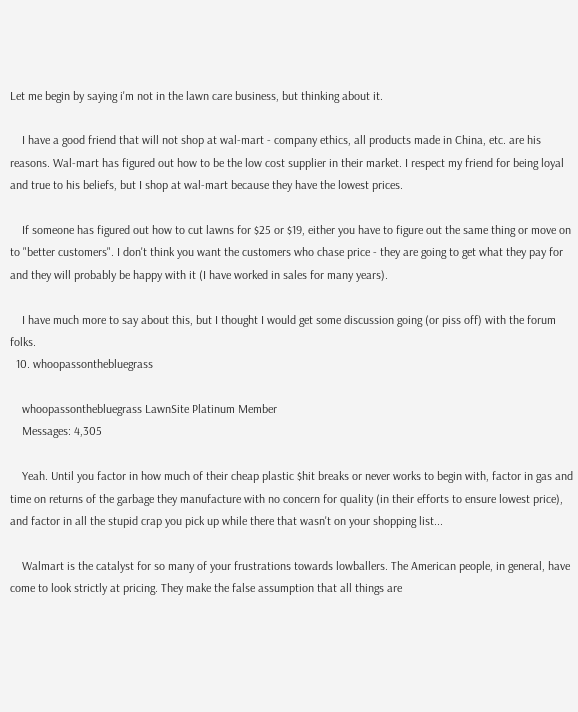Let me begin by saying i'm not in the lawn care business, but thinking about it.

    I have a good friend that will not shop at wal-mart - company ethics, all products made in China, etc. are his reasons. Wal-mart has figured out how to be the low cost supplier in their market. I respect my friend for being loyal and true to his beliefs, but I shop at wal-mart because they have the lowest prices.

    If someone has figured out how to cut lawns for $25 or $19, either you have to figure out the same thing or move on to "better customers". I don't think you want the customers who chase price - they are going to get what they pay for and they will probably be happy with it (I have worked in sales for many years).

    I have much more to say about this, but I thought I would get some discussion going (or piss off) with the forum folks.
  10. whoopassonthebluegrass

    whoopassonthebluegrass LawnSite Platinum Member
    Messages: 4,305

    Yeah. Until you factor in how much of their cheap plastic $hit breaks or never works to begin with, factor in gas and time on returns of the garbage they manufacture with no concern for quality (in their efforts to ensure lowest price), and factor in all the stupid crap you pick up while there that wasn't on your shopping list...

    Walmart is the catalyst for so many of your frustrations towards lowballers. The American people, in general, have come to look strictly at pricing. They make the false assumption that all things are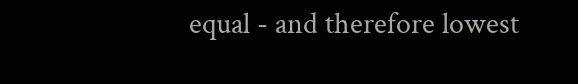equal - and therefore lowest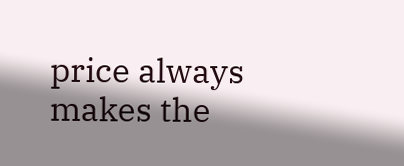price always makes the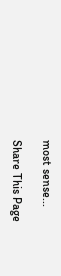most sense...

Share This Page